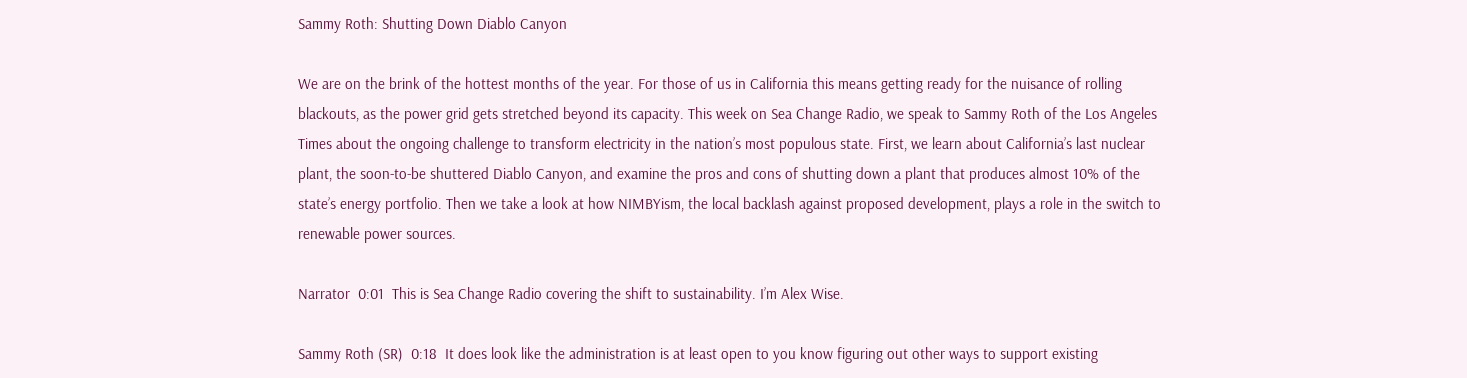Sammy Roth: Shutting Down Diablo Canyon

We are on the brink of the hottest months of the year. For those of us in California this means getting ready for the nuisance of rolling blackouts, as the power grid gets stretched beyond its capacity. This week on Sea Change Radio, we speak to Sammy Roth of the Los Angeles Times about the ongoing challenge to transform electricity in the nation’s most populous state. First, we learn about California’s last nuclear plant, the soon-to-be shuttered Diablo Canyon, and examine the pros and cons of shutting down a plant that produces almost 10% of the state’s energy portfolio. Then we take a look at how NIMBYism, the local backlash against proposed development, plays a role in the switch to renewable power sources.

Narrator  0:01  This is Sea Change Radio covering the shift to sustainability. I’m Alex Wise.

Sammy Roth (SR)  0:18  It does look like the administration is at least open to you know figuring out other ways to support existing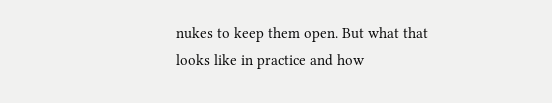nukes to keep them open. But what that looks like in practice and how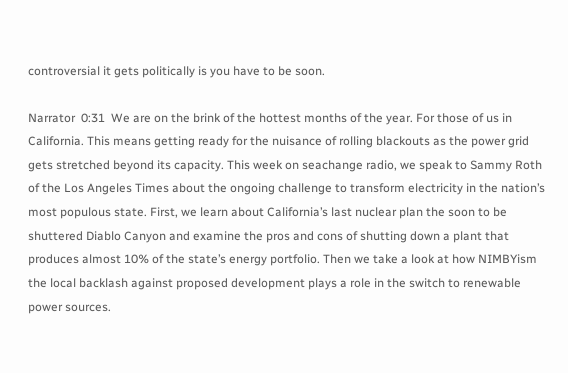controversial it gets politically is you have to be soon.

Narrator  0:31  We are on the brink of the hottest months of the year. For those of us in California. This means getting ready for the nuisance of rolling blackouts as the power grid gets stretched beyond its capacity. This week on seachange radio, we speak to Sammy Roth of the Los Angeles Times about the ongoing challenge to transform electricity in the nation’s most populous state. First, we learn about California’s last nuclear plan the soon to be shuttered Diablo Canyon and examine the pros and cons of shutting down a plant that produces almost 10% of the state’s energy portfolio. Then we take a look at how NIMBYism the local backlash against proposed development plays a role in the switch to renewable power sources.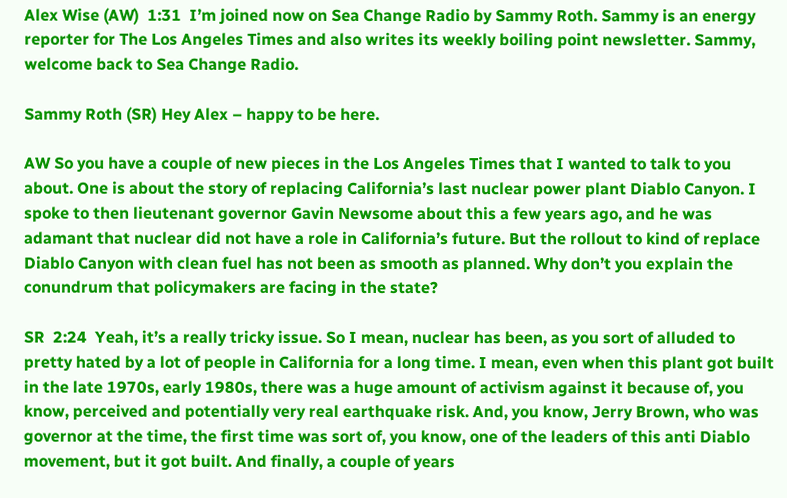Alex Wise (AW)  1:31  I’m joined now on Sea Change Radio by Sammy Roth. Sammy is an energy reporter for The Los Angeles Times and also writes its weekly boiling point newsletter. Sammy, welcome back to Sea Change Radio.

Sammy Roth (SR) Hey Alex – happy to be here.

AW So you have a couple of new pieces in the Los Angeles Times that I wanted to talk to you about. One is about the story of replacing California’s last nuclear power plant Diablo Canyon. I spoke to then lieutenant governor Gavin Newsome about this a few years ago, and he was adamant that nuclear did not have a role in California’s future. But the rollout to kind of replace Diablo Canyon with clean fuel has not been as smooth as planned. Why don’t you explain the conundrum that policymakers are facing in the state?

SR  2:24  Yeah, it’s a really tricky issue. So I mean, nuclear has been, as you sort of alluded to pretty hated by a lot of people in California for a long time. I mean, even when this plant got built in the late 1970s, early 1980s, there was a huge amount of activism against it because of, you know, perceived and potentially very real earthquake risk. And, you know, Jerry Brown, who was governor at the time, the first time was sort of, you know, one of the leaders of this anti Diablo movement, but it got built. And finally, a couple of years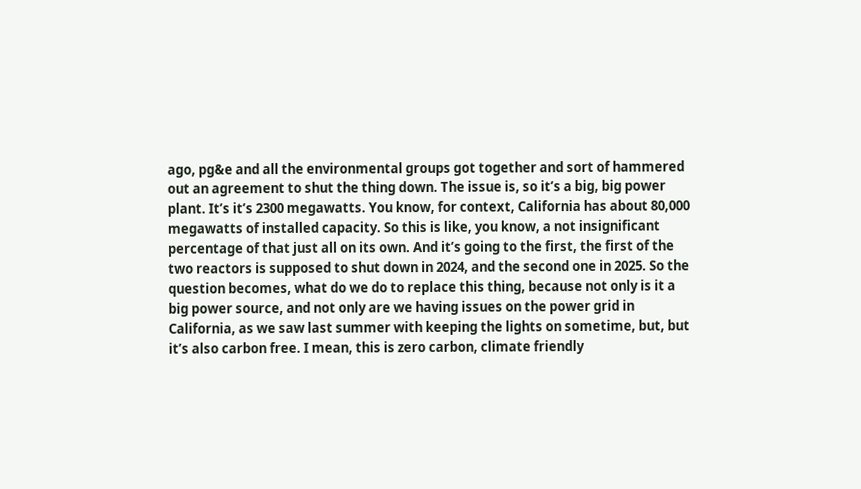ago, pg&e and all the environmental groups got together and sort of hammered out an agreement to shut the thing down. The issue is, so it’s a big, big power plant. It’s it’s 2300 megawatts. You know, for context, California has about 80,000 megawatts of installed capacity. So this is like, you know, a not insignificant percentage of that just all on its own. And it’s going to the first, the first of the two reactors is supposed to shut down in 2024, and the second one in 2025. So the question becomes, what do we do to replace this thing, because not only is it a big power source, and not only are we having issues on the power grid in California, as we saw last summer with keeping the lights on sometime, but, but it’s also carbon free. I mean, this is zero carbon, climate friendly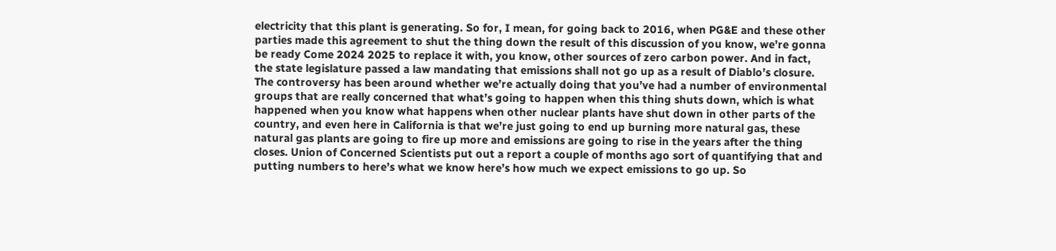electricity that this plant is generating. So for, I mean, for going back to 2016, when PG&E and these other parties made this agreement to shut the thing down the result of this discussion of you know, we’re gonna be ready Come 2024 2025 to replace it with, you know, other sources of zero carbon power. And in fact, the state legislature passed a law mandating that emissions shall not go up as a result of Diablo’s closure. The controversy has been around whether we’re actually doing that you’ve had a number of environmental groups that are really concerned that what’s going to happen when this thing shuts down, which is what happened when you know what happens when other nuclear plants have shut down in other parts of the country, and even here in California is that we’re just going to end up burning more natural gas, these natural gas plants are going to fire up more and emissions are going to rise in the years after the thing closes. Union of Concerned Scientists put out a report a couple of months ago sort of quantifying that and putting numbers to here’s what we know here’s how much we expect emissions to go up. So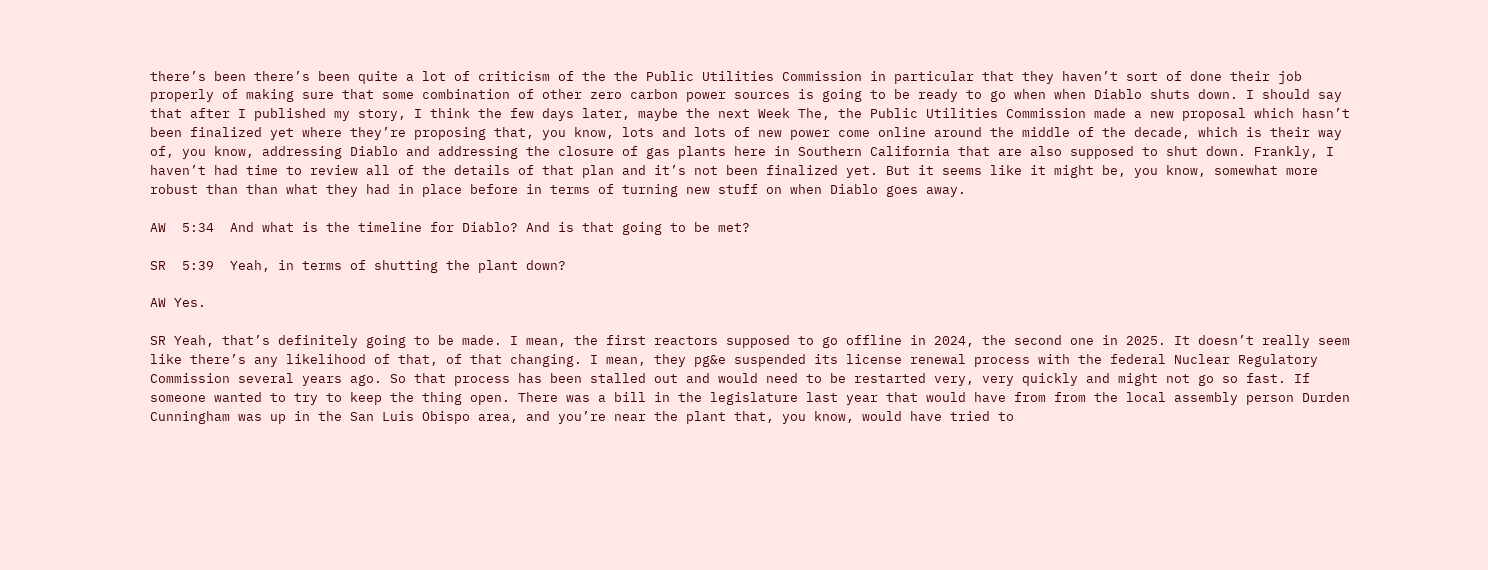there’s been there’s been quite a lot of criticism of the the Public Utilities Commission in particular that they haven’t sort of done their job properly of making sure that some combination of other zero carbon power sources is going to be ready to go when when Diablo shuts down. I should say that after I published my story, I think the few days later, maybe the next Week The, the Public Utilities Commission made a new proposal which hasn’t been finalized yet where they’re proposing that, you know, lots and lots of new power come online around the middle of the decade, which is their way of, you know, addressing Diablo and addressing the closure of gas plants here in Southern California that are also supposed to shut down. Frankly, I haven’t had time to review all of the details of that plan and it’s not been finalized yet. But it seems like it might be, you know, somewhat more robust than than what they had in place before in terms of turning new stuff on when Diablo goes away.

AW  5:34  And what is the timeline for Diablo? And is that going to be met?

SR  5:39  Yeah, in terms of shutting the plant down?

AW Yes.

SR Yeah, that’s definitely going to be made. I mean, the first reactors supposed to go offline in 2024, the second one in 2025. It doesn’t really seem like there’s any likelihood of that, of that changing. I mean, they pg&e suspended its license renewal process with the federal Nuclear Regulatory Commission several years ago. So that process has been stalled out and would need to be restarted very, very quickly and might not go so fast. If someone wanted to try to keep the thing open. There was a bill in the legislature last year that would have from from the local assembly person Durden Cunningham was up in the San Luis Obispo area, and you’re near the plant that, you know, would have tried to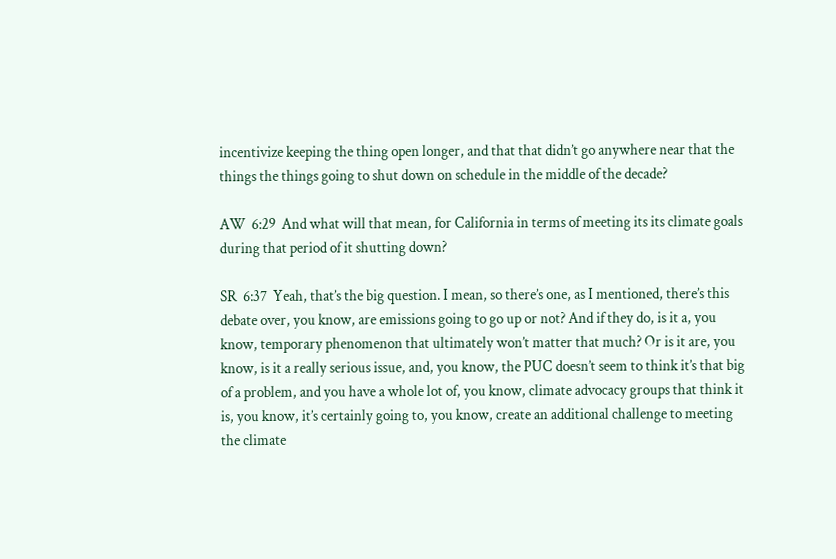incentivize keeping the thing open longer, and that that didn’t go anywhere near that the things the things going to shut down on schedule in the middle of the decade?

AW  6:29  And what will that mean, for California in terms of meeting its its climate goals during that period of it shutting down?

SR  6:37  Yeah, that’s the big question. I mean, so there’s one, as I mentioned, there’s this debate over, you know, are emissions going to go up or not? And if they do, is it a, you know, temporary phenomenon that ultimately won’t matter that much? Or is it are, you know, is it a really serious issue, and, you know, the PUC doesn’t seem to think it’s that big of a problem, and you have a whole lot of, you know, climate advocacy groups that think it is, you know, it’s certainly going to, you know, create an additional challenge to meeting the climate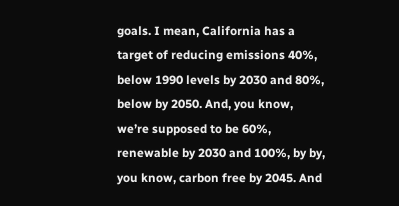goals. I mean, California has a target of reducing emissions 40%, below 1990 levels by 2030 and 80%, below by 2050. And, you know, we’re supposed to be 60%, renewable by 2030 and 100%, by by, you know, carbon free by 2045. And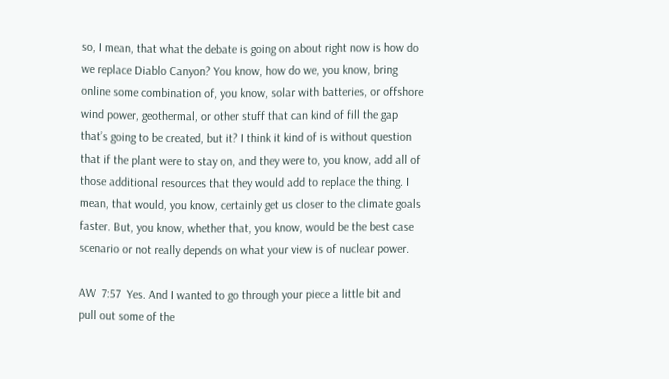so, I mean, that what the debate is going on about right now is how do we replace Diablo Canyon? You know, how do we, you know, bring online some combination of, you know, solar with batteries, or offshore wind power, geothermal, or other stuff that can kind of fill the gap that’s going to be created, but it? I think it kind of is without question that if the plant were to stay on, and they were to, you know, add all of those additional resources that they would add to replace the thing. I mean, that would, you know, certainly get us closer to the climate goals faster. But, you know, whether that, you know, would be the best case scenario or not really depends on what your view is of nuclear power.

AW  7:57  Yes. And I wanted to go through your piece a little bit and pull out some of the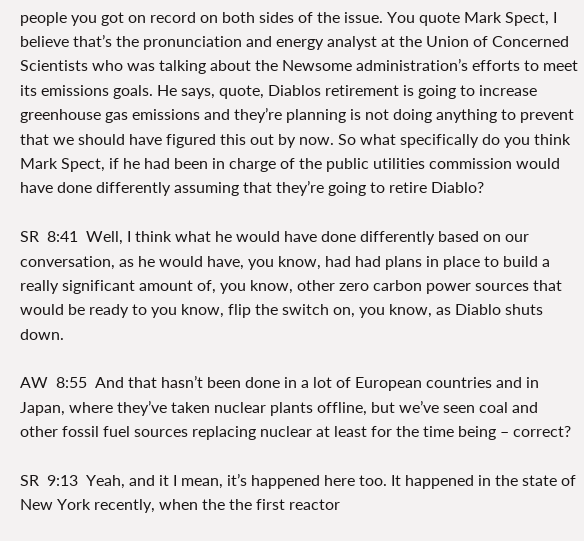people you got on record on both sides of the issue. You quote Mark Spect, I believe that’s the pronunciation and energy analyst at the Union of Concerned Scientists who was talking about the Newsome administration’s efforts to meet its emissions goals. He says, quote, Diablos retirement is going to increase greenhouse gas emissions and they’re planning is not doing anything to prevent that we should have figured this out by now. So what specifically do you think Mark Spect, if he had been in charge of the public utilities commission would have done differently assuming that they’re going to retire Diablo?

SR  8:41  Well, I think what he would have done differently based on our conversation, as he would have, you know, had had plans in place to build a really significant amount of, you know, other zero carbon power sources that would be ready to you know, flip the switch on, you know, as Diablo shuts down.

AW  8:55  And that hasn’t been done in a lot of European countries and in Japan, where they’ve taken nuclear plants offline, but we’ve seen coal and other fossil fuel sources replacing nuclear at least for the time being – correct?

SR  9:13  Yeah, and it I mean, it’s happened here too. It happened in the state of New York recently, when the the first reactor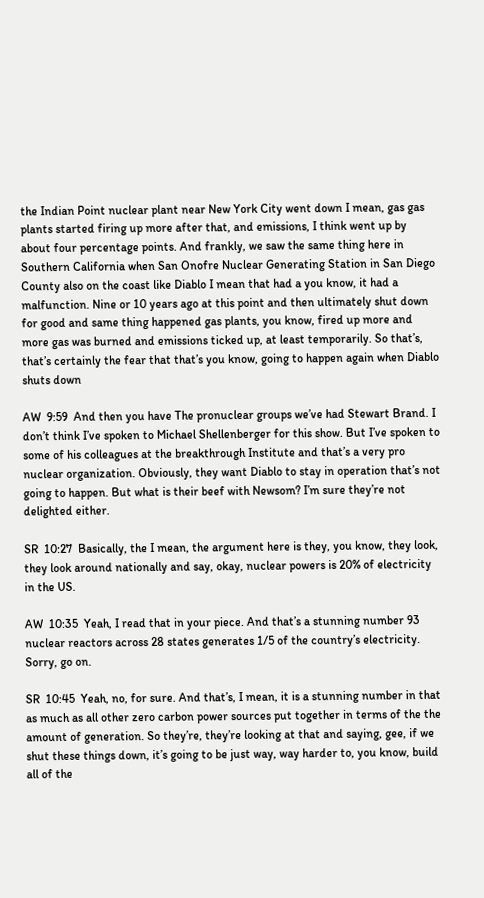the Indian Point nuclear plant near New York City went down I mean, gas gas plants started firing up more after that, and emissions, I think went up by about four percentage points. And frankly, we saw the same thing here in Southern California when San Onofre Nuclear Generating Station in San Diego County also on the coast like Diablo I mean that had a you know, it had a malfunction. Nine or 10 years ago at this point and then ultimately shut down for good and same thing happened gas plants, you know, fired up more and more gas was burned and emissions ticked up, at least temporarily. So that’s, that’s certainly the fear that that’s you know, going to happen again when Diablo shuts down

AW  9:59  And then you have The pronuclear groups we’ve had Stewart Brand. I don’t think I’ve spoken to Michael Shellenberger for this show. But I’ve spoken to some of his colleagues at the breakthrough Institute and that’s a very pro nuclear organization. Obviously, they want Diablo to stay in operation that’s not going to happen. But what is their beef with Newsom? I’m sure they’re not delighted either.

SR  10:27  Basically, the I mean, the argument here is they, you know, they look, they look around nationally and say, okay, nuclear powers is 20% of electricity in the US.

AW  10:35  Yeah, I read that in your piece. And that’s a stunning number 93 nuclear reactors across 28 states generates 1/5 of the country’s electricity. Sorry, go on.

SR  10:45  Yeah, no, for sure. And that’s, I mean, it is a stunning number in that as much as all other zero carbon power sources put together in terms of the the amount of generation. So they’re, they’re looking at that and saying, gee, if we shut these things down, it’s going to be just way, way harder to, you know, build all of the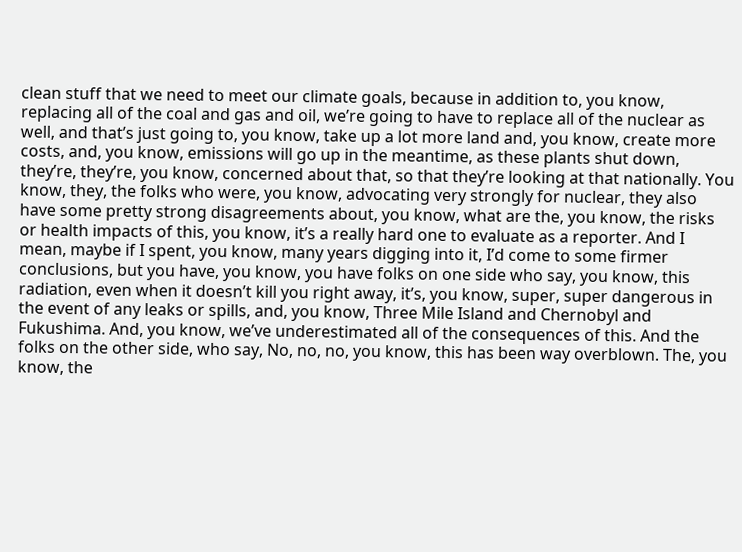clean stuff that we need to meet our climate goals, because in addition to, you know, replacing all of the coal and gas and oil, we’re going to have to replace all of the nuclear as well, and that’s just going to, you know, take up a lot more land and, you know, create more costs, and, you know, emissions will go up in the meantime, as these plants shut down, they’re, they’re, you know, concerned about that, so that they’re looking at that nationally. You know, they, the folks who were, you know, advocating very strongly for nuclear, they also have some pretty strong disagreements about, you know, what are the, you know, the risks or health impacts of this, you know, it’s a really hard one to evaluate as a reporter. And I mean, maybe if I spent, you know, many years digging into it, I’d come to some firmer conclusions, but you have, you know, you have folks on one side who say, you know, this radiation, even when it doesn’t kill you right away, it’s, you know, super, super dangerous in the event of any leaks or spills, and, you know, Three Mile Island and Chernobyl and Fukushima. And, you know, we’ve underestimated all of the consequences of this. And the folks on the other side, who say, No, no, no, you know, this has been way overblown. The, you know, the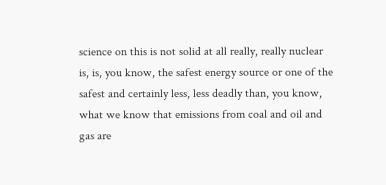science on this is not solid at all really, really nuclear is, is, you know, the safest energy source or one of the safest and certainly less, less deadly than, you know, what we know that emissions from coal and oil and gas are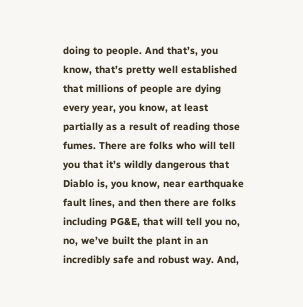doing to people. And that’s, you know, that’s pretty well established that millions of people are dying every year, you know, at least partially as a result of reading those fumes. There are folks who will tell you that it’s wildly dangerous that Diablo is, you know, near earthquake fault lines, and then there are folks including PG&E, that will tell you no, no, we’ve built the plant in an incredibly safe and robust way. And,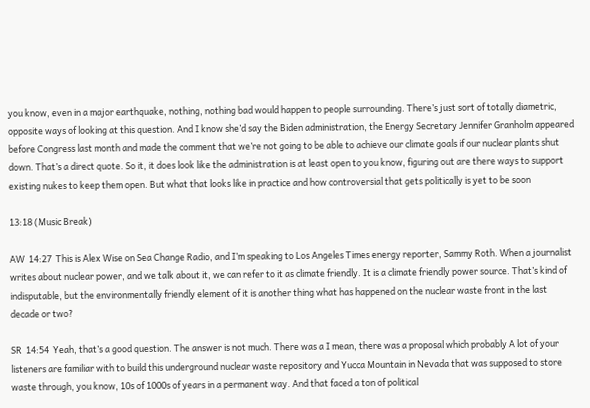you know, even in a major earthquake, nothing, nothing bad would happen to people surrounding. There’s just sort of totally diametric, opposite ways of looking at this question. And I know she’d say the Biden administration, the Energy Secretary Jennifer Granholm appeared before Congress last month and made the comment that we’re not going to be able to achieve our climate goals if our nuclear plants shut down. That’s a direct quote. So it, it does look like the administration is at least open to you know, figuring out are there ways to support existing nukes to keep them open. But what that looks like in practice and how controversial that gets politically is yet to be soon

13:18 (Music Break)

AW  14:27  This is Alex Wise on Sea Change Radio, and I’m speaking to Los Angeles Times energy reporter, Sammy Roth. When a journalist writes about nuclear power, and we talk about it, we can refer to it as climate friendly. It is a climate friendly power source. That’s kind of indisputable, but the environmentally friendly element of it is another thing what has happened on the nuclear waste front in the last decade or two?

SR  14:54  Yeah, that’s a good question. The answer is not much. There was a I mean, there was a proposal which probably A lot of your listeners are familiar with to build this underground nuclear waste repository and Yucca Mountain in Nevada that was supposed to store waste through, you know, 10s of 1000s of years in a permanent way. And that faced a ton of political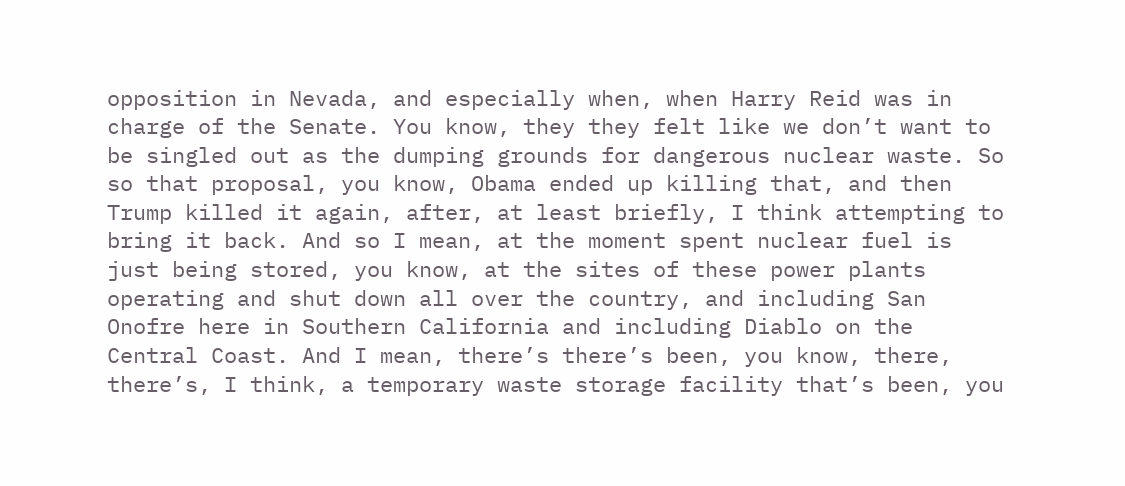opposition in Nevada, and especially when, when Harry Reid was in charge of the Senate. You know, they they felt like we don’t want to be singled out as the dumping grounds for dangerous nuclear waste. So so that proposal, you know, Obama ended up killing that, and then Trump killed it again, after, at least briefly, I think attempting to bring it back. And so I mean, at the moment spent nuclear fuel is just being stored, you know, at the sites of these power plants operating and shut down all over the country, and including San Onofre here in Southern California and including Diablo on the Central Coast. And I mean, there’s there’s been, you know, there, there’s, I think, a temporary waste storage facility that’s been, you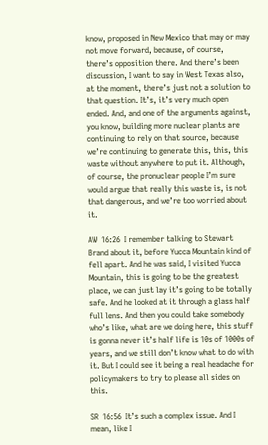know, proposed in New Mexico that may or may not move forward, because, of course, there’s opposition there. And there’s been discussion, I want to say in West Texas also, at the moment, there’s just not a solution to that question. It’s, it’s very much open ended. And, and one of the arguments against, you know, building more nuclear plants are continuing to rely on that source, because we’re continuing to generate this, this, this waste without anywhere to put it. Although, of course, the pronuclear people I’m sure would argue that really this waste is, is not that dangerous, and we’re too worried about it.

AW  16:26  I remember talking to Stewart Brand about it, before Yucca Mountain kind of fell apart. And he was said, I visited Yucca Mountain, this is going to be the greatest place, we can just lay it’s going to be totally safe. And he looked at it through a glass half full lens. And then you could take somebody who’s like, what are we doing here, this stuff is gonna never it’s half life is 10s of 1000s of years, and we still don’t know what to do with it. But I could see it being a real headache for policymakers to try to please all sides on this.

SR  16:56  It’s such a complex issue. And I mean, like I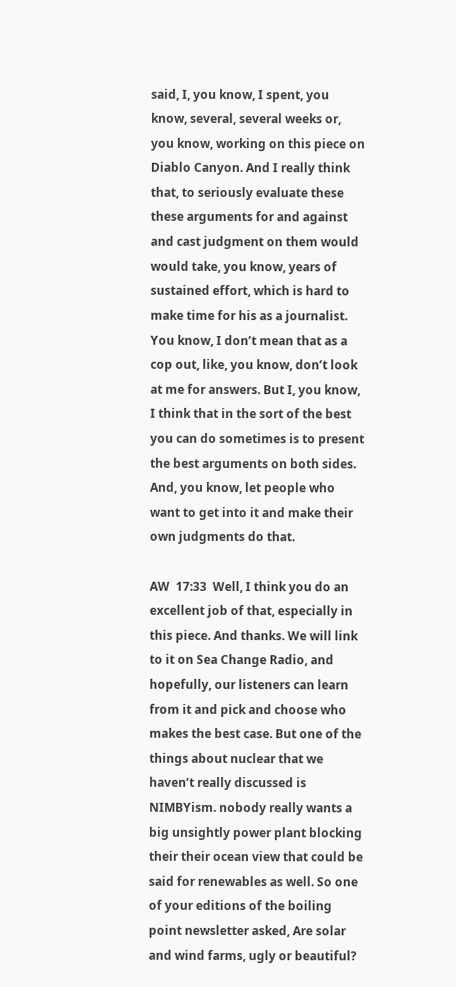said, I, you know, I spent, you know, several, several weeks or, you know, working on this piece on Diablo Canyon. And I really think that, to seriously evaluate these these arguments for and against and cast judgment on them would would take, you know, years of sustained effort, which is hard to make time for his as a journalist. You know, I don’t mean that as a cop out, like, you know, don’t look at me for answers. But I, you know, I think that in the sort of the best you can do sometimes is to present the best arguments on both sides. And, you know, let people who want to get into it and make their own judgments do that.

AW  17:33  Well, I think you do an excellent job of that, especially in this piece. And thanks. We will link to it on Sea Change Radio, and hopefully, our listeners can learn from it and pick and choose who makes the best case. But one of the things about nuclear that we haven’t really discussed is NIMBYism. nobody really wants a big unsightly power plant blocking their their ocean view that could be said for renewables as well. So one of your editions of the boiling point newsletter asked, Are solar and wind farms, ugly or beautiful?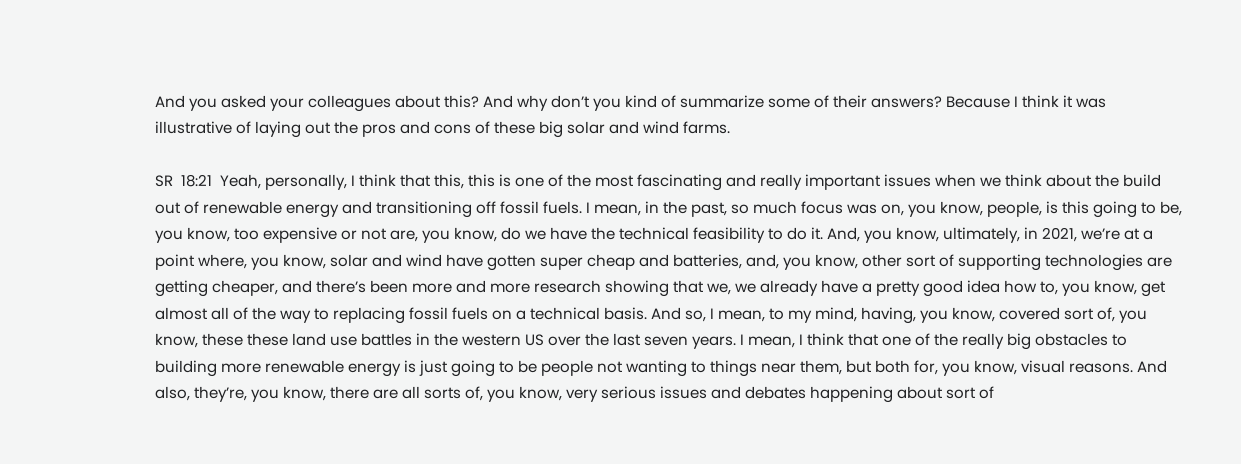And you asked your colleagues about this? And why don’t you kind of summarize some of their answers? Because I think it was illustrative of laying out the pros and cons of these big solar and wind farms.

SR  18:21  Yeah, personally, I think that this, this is one of the most fascinating and really important issues when we think about the build out of renewable energy and transitioning off fossil fuels. I mean, in the past, so much focus was on, you know, people, is this going to be, you know, too expensive or not are, you know, do we have the technical feasibility to do it. And, you know, ultimately, in 2021, we’re at a point where, you know, solar and wind have gotten super cheap and batteries, and, you know, other sort of supporting technologies are getting cheaper, and there’s been more and more research showing that we, we already have a pretty good idea how to, you know, get almost all of the way to replacing fossil fuels on a technical basis. And so, I mean, to my mind, having, you know, covered sort of, you know, these these land use battles in the western US over the last seven years. I mean, I think that one of the really big obstacles to building more renewable energy is just going to be people not wanting to things near them, but both for, you know, visual reasons. And also, they’re, you know, there are all sorts of, you know, very serious issues and debates happening about sort of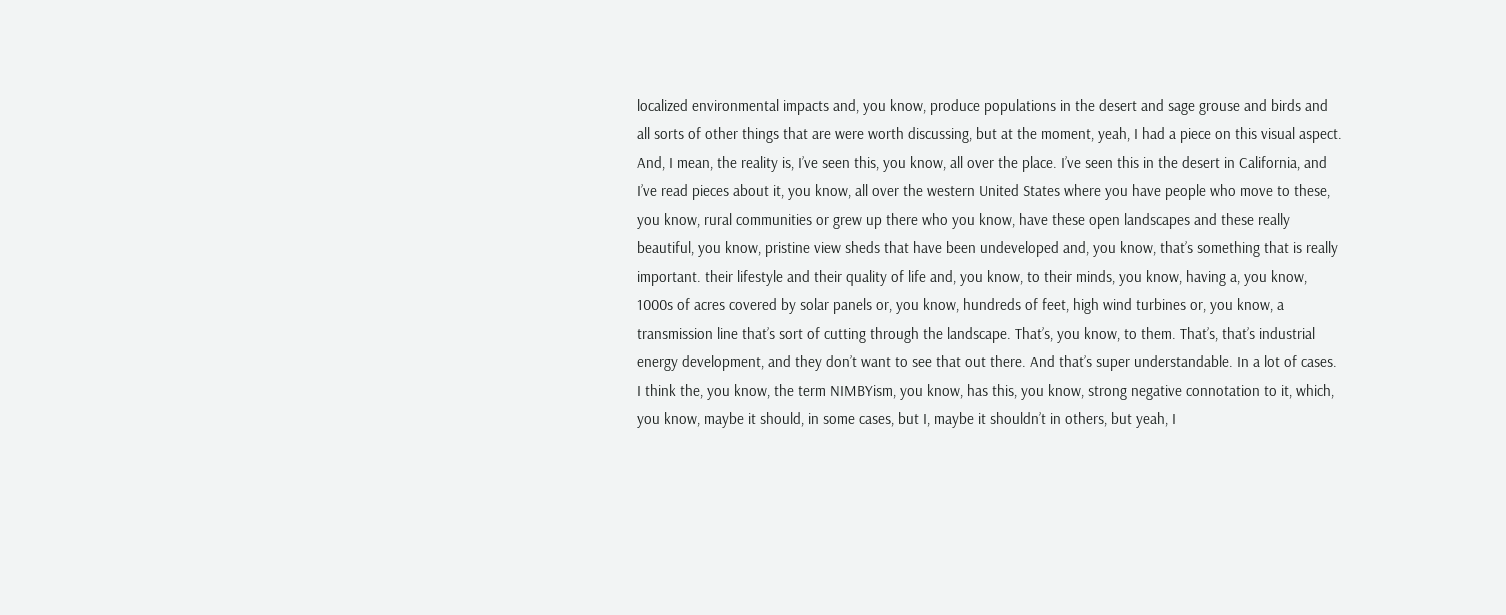localized environmental impacts and, you know, produce populations in the desert and sage grouse and birds and all sorts of other things that are were worth discussing, but at the moment, yeah, I had a piece on this visual aspect. And, I mean, the reality is, I’ve seen this, you know, all over the place. I’ve seen this in the desert in California, and I’ve read pieces about it, you know, all over the western United States where you have people who move to these, you know, rural communities or grew up there who you know, have these open landscapes and these really beautiful, you know, pristine view sheds that have been undeveloped and, you know, that’s something that is really important. their lifestyle and their quality of life and, you know, to their minds, you know, having a, you know, 1000s of acres covered by solar panels or, you know, hundreds of feet, high wind turbines or, you know, a transmission line that’s sort of cutting through the landscape. That’s, you know, to them. That’s, that’s industrial energy development, and they don’t want to see that out there. And that’s super understandable. In a lot of cases. I think the, you know, the term NIMBYism, you know, has this, you know, strong negative connotation to it, which, you know, maybe it should, in some cases, but I, maybe it shouldn’t in others, but yeah, I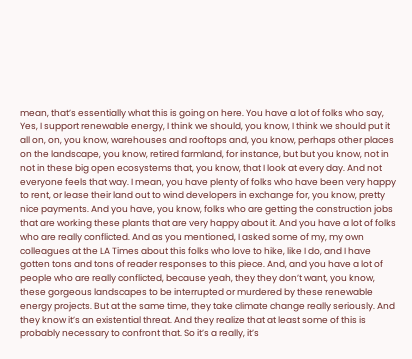mean, that’s essentially what this is going on here. You have a lot of folks who say, Yes, I support renewable energy, I think we should, you know, I think we should put it all on, on, you know, warehouses and rooftops and, you know, perhaps other places on the landscape, you know, retired farmland, for instance, but but you know, not in not in these big open ecosystems that, you know, that I look at every day. And not everyone feels that way. I mean, you have plenty of folks who have been very happy to rent, or lease their land out to wind developers in exchange for, you know, pretty nice payments. And you have, you know, folks who are getting the construction jobs that are working these plants that are very happy about it. And you have a lot of folks who are really conflicted. And as you mentioned, I asked some of my, my own colleagues at the LA Times about this folks who love to hike, like I do, and I have gotten tons and tons of reader responses to this piece. And, and you have a lot of people who are really conflicted, because yeah, they they don’t want, you know, these gorgeous landscapes to be interrupted or murdered by these renewable energy projects. But at the same time, they take climate change really seriously. And they know it’s an existential threat. And they realize that at least some of this is probably necessary to confront that. So it’s a really, it’s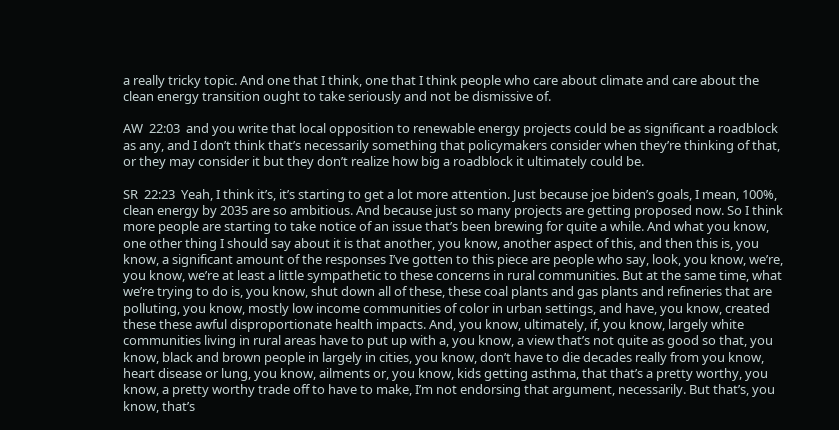a really tricky topic. And one that I think, one that I think people who care about climate and care about the clean energy transition ought to take seriously and not be dismissive of.

AW  22:03  and you write that local opposition to renewable energy projects could be as significant a roadblock as any, and I don’t think that’s necessarily something that policymakers consider when they’re thinking of that, or they may consider it but they don’t realize how big a roadblock it ultimately could be.

SR  22:23  Yeah, I think it’s, it’s starting to get a lot more attention. Just because joe biden’s goals, I mean, 100%, clean energy by 2035 are so ambitious. And because just so many projects are getting proposed now. So I think more people are starting to take notice of an issue that’s been brewing for quite a while. And what you know, one other thing I should say about it is that another, you know, another aspect of this, and then this is, you know, a significant amount of the responses I’ve gotten to this piece are people who say, look, you know, we’re, you know, we’re at least a little sympathetic to these concerns in rural communities. But at the same time, what we’re trying to do is, you know, shut down all of these, these coal plants and gas plants and refineries that are polluting, you know, mostly low income communities of color in urban settings, and have, you know, created these these awful disproportionate health impacts. And, you know, ultimately, if, you know, largely white communities living in rural areas have to put up with a, you know, a view that’s not quite as good so that, you know, black and brown people in largely in cities, you know, don’t have to die decades really from you know, heart disease or lung, you know, ailments or, you know, kids getting asthma, that that’s a pretty worthy, you know, a pretty worthy trade off to have to make, I’m not endorsing that argument, necessarily. But that’s, you know, that’s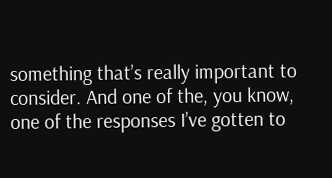something that’s really important to consider. And one of the, you know, one of the responses I’ve gotten to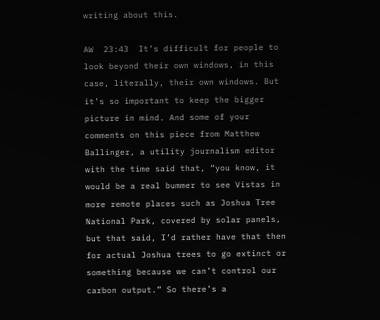writing about this.

AW  23:43  It’s difficult for people to look beyond their own windows, in this case, literally, their own windows. But it’s so important to keep the bigger picture in mind. And some of your comments on this piece from Matthew Ballinger, a utility journalism editor with the time said that, “you know, it would be a real bummer to see Vistas in more remote places such as Joshua Tree National Park, covered by solar panels, but that said, I’d rather have that then for actual Joshua trees to go extinct or something because we can’t control our carbon output.” So there’s a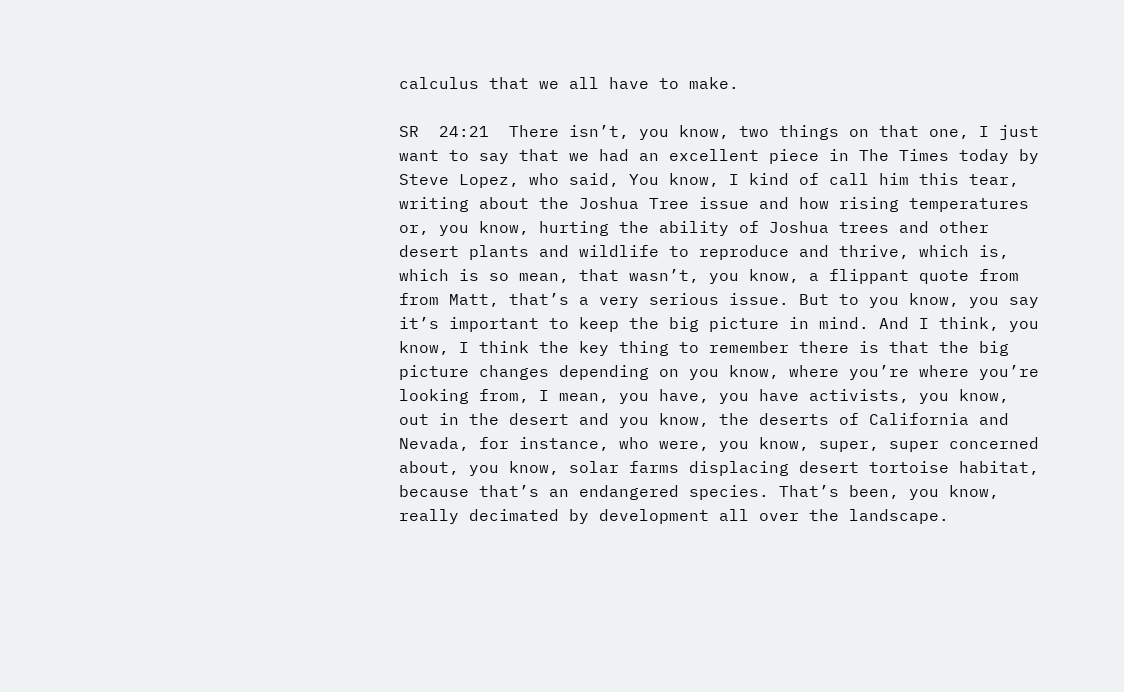calculus that we all have to make.

SR  24:21  There isn’t, you know, two things on that one, I just want to say that we had an excellent piece in The Times today by Steve Lopez, who said, You know, I kind of call him this tear, writing about the Joshua Tree issue and how rising temperatures or, you know, hurting the ability of Joshua trees and other desert plants and wildlife to reproduce and thrive, which is, which is so mean, that wasn’t, you know, a flippant quote from from Matt, that’s a very serious issue. But to you know, you say it’s important to keep the big picture in mind. And I think, you know, I think the key thing to remember there is that the big picture changes depending on you know, where you’re where you’re looking from, I mean, you have, you have activists, you know, out in the desert and you know, the deserts of California and Nevada, for instance, who were, you know, super, super concerned about, you know, solar farms displacing desert tortoise habitat, because that’s an endangered species. That’s been, you know, really decimated by development all over the landscape.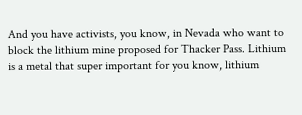And you have activists, you know, in Nevada who want to block the lithium mine proposed for Thacker Pass. Lithium is a metal that super important for you know, lithium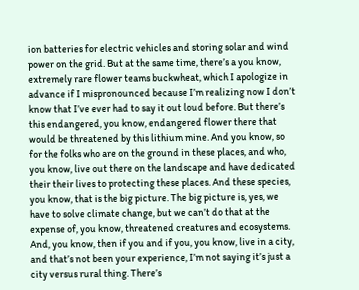ion batteries for electric vehicles and storing solar and wind power on the grid. But at the same time, there’s a you know, extremely rare flower teams buckwheat, which I apologize in advance if I mispronounced because I’m realizing now I don’t know that I’ve ever had to say it out loud before. But there’s this endangered, you know, endangered flower there that would be threatened by this lithium mine. And you know, so for the folks who are on the ground in these places, and who, you know, live out there on the landscape and have dedicated their their lives to protecting these places. And these species, you know, that is the big picture. The big picture is, yes, we have to solve climate change, but we can’t do that at the expense of, you know, threatened creatures and ecosystems. And, you know, then if you and if you, you know, live in a city, and that’s not been your experience, I’m not saying it’s just a city versus rural thing. There’s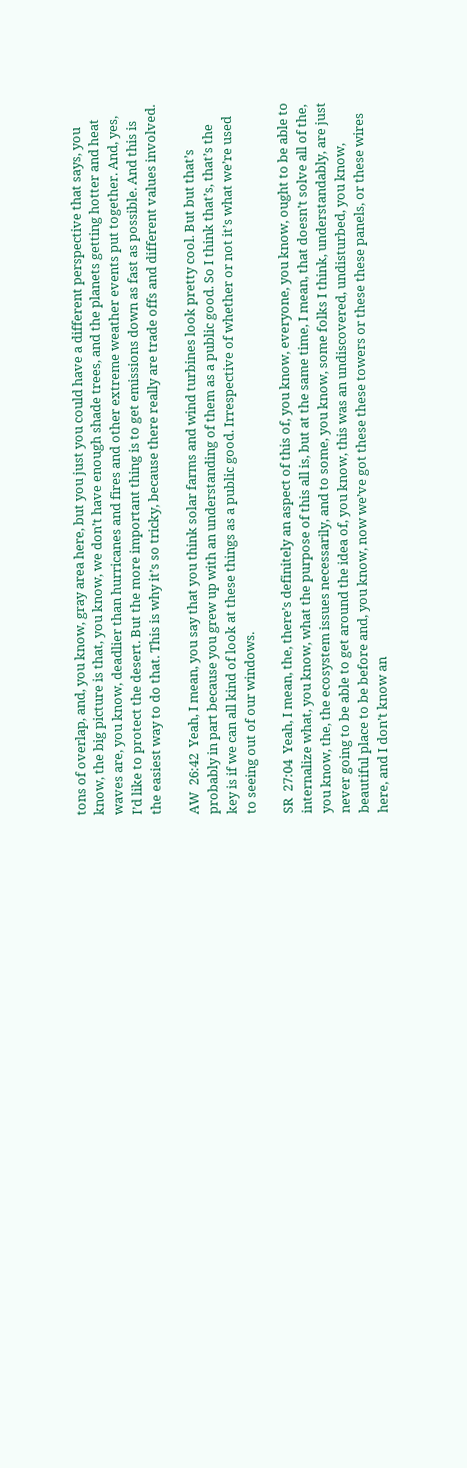tons of overlap, and, you know, gray area here, but you just you could have a different perspective that says, you know, the big picture is that, you know, we don’t have enough shade trees, and the planets getting hotter and heat waves are, you know, deadlier than hurricanes and fires and other extreme weather events put together. And, yes, I’d like to protect the desert. But the more important thing is to get emissions down as fast as possible. And this is the easiest way to do that. This is why it’s so tricky, because there really are trade offs and different values involved.

AW  26:42  Yeah, I mean, you say that you think solar farms and wind turbines look pretty cool. But but that’s probably in part because you grew up with an understanding of them as a public good. So I think that’s, that’s the key is if we can all kind of look at these things as a public good. Irrespective of whether or not it’s what we’re used to seeing out of our windows.

SR  27:04  Yeah, I mean, the, there’s definitely an aspect of this of, you know, everyone, you know, ought to be able to internalize what, you know, what the purpose of this all is, but at the same time, I mean, that doesn’t solve all of the, you know, the, the ecosystem issues necessarily, and to some, you know, some folks I think, understandably, are just never going to be able to get around the idea of, you know, this was an undiscovered, undisturbed, you know, beautiful place to be before and, you know, now we’ve got these these towers or these these panels, or these wires here, and I don’t know an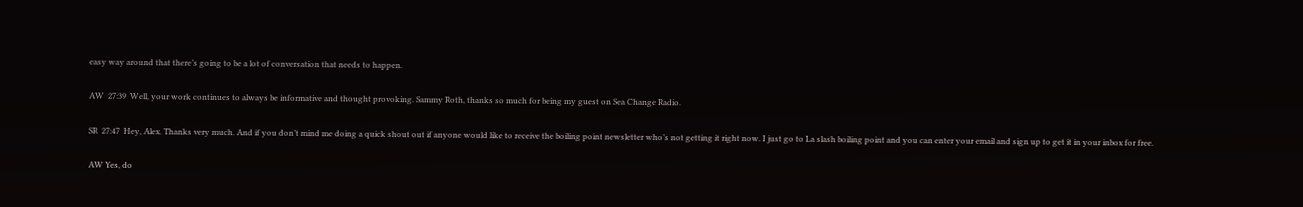easy way around that there’s going to be a lot of conversation that needs to happen.

AW  27:39  Well, your work continues to always be informative and thought provoking. Sammy Roth, thanks so much for being my guest on Sea Change Radio.

SR  27:47  Hey, Alex. Thanks very much. And if you don’t mind me doing a quick shout out if anyone would like to receive the boiling point newsletter who’s not getting it right now. I just go to La slash boiling point and you can enter your email and sign up to get it in your inbox for free.

AW Yes, do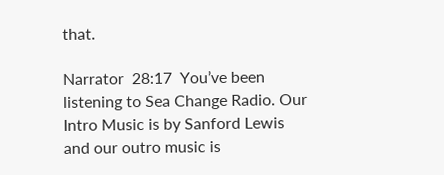that.

Narrator  28:17  You’ve been listening to Sea Change Radio. Our Intro Music is by Sanford Lewis and our outro music is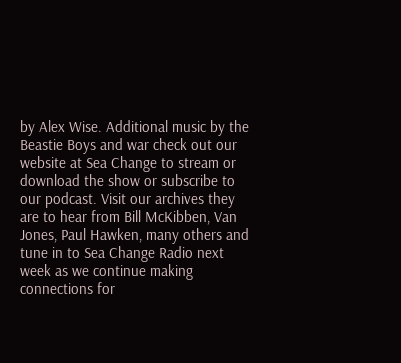by Alex Wise. Additional music by the Beastie Boys and war check out our website at Sea Change to stream or download the show or subscribe to our podcast. Visit our archives they are to hear from Bill McKibben, Van Jones, Paul Hawken, many others and tune in to Sea Change Radio next week as we continue making connections for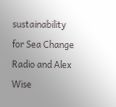sustainability for Sea Change Radio and Alex Wise